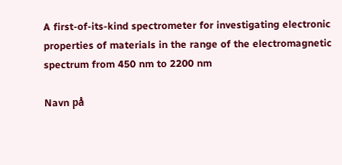A first-of-its-kind spectrometer for investigating electronic properties of materials in the range of the electromagnetic spectrum from 450 nm to 2200 nm

Navn på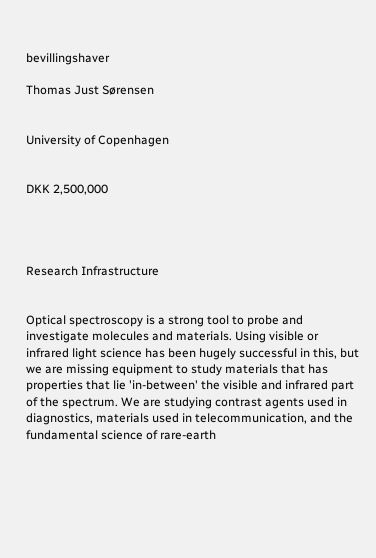bevillingshaver

Thomas Just Sørensen


University of Copenhagen


DKK 2,500,000




Research Infrastructure


Optical spectroscopy is a strong tool to probe and investigate molecules and materials. Using visible or infrared light science has been hugely successful in this, but we are missing equipment to study materials that has properties that lie 'in-between' the visible and infrared part of the spectrum. We are studying contrast agents used in diagnostics, materials used in telecommunication, and the fundamental science of rare-earth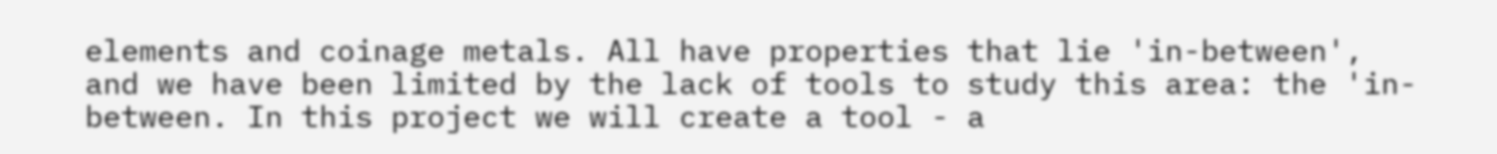elements and coinage metals. All have properties that lie 'in-between', and we have been limited by the lack of tools to study this area: the 'in-between. In this project we will create a tool - a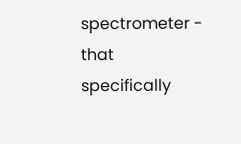spectrometer - that specifically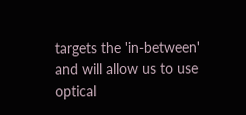targets the 'in-between' and will allow us to use optical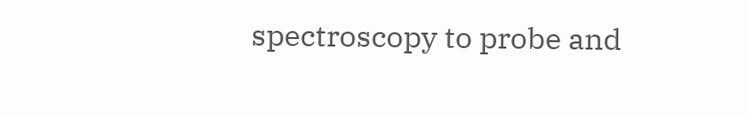spectroscopy to probe and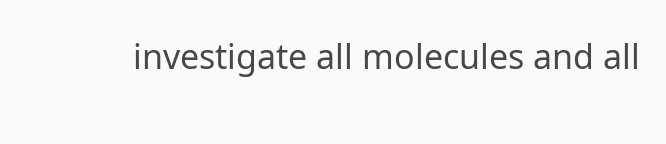investigate all molecules and all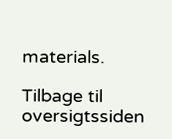materials.

Tilbage til oversigtssiden